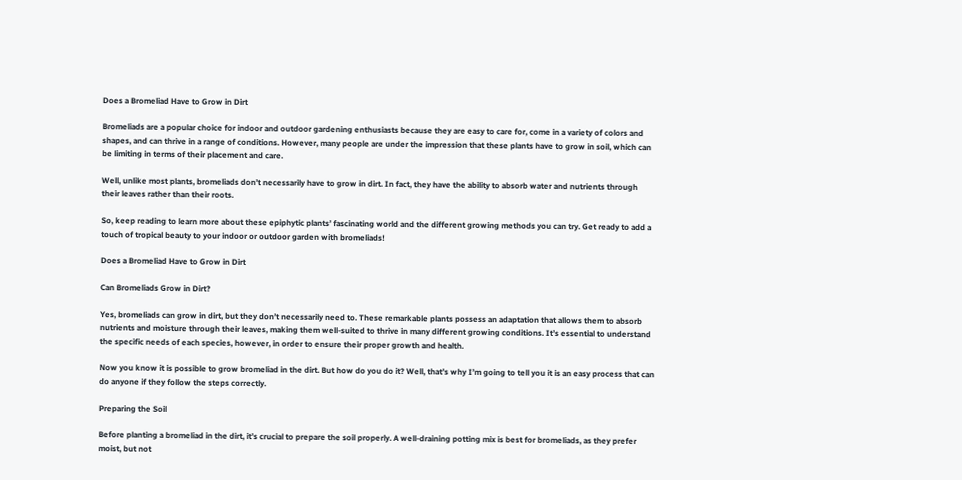Does a Bromeliad Have to Grow in Dirt

Bromeliads are a popular choice for indoor and outdoor gardening enthusiasts because they are easy to care for, come in a variety of colors and shapes, and can thrive in a range of conditions. However, many people are under the impression that these plants have to grow in soil, which can be limiting in terms of their placement and care.

Well, unlike most plants, bromeliads don’t necessarily have to grow in dirt. In fact, they have the ability to absorb water and nutrients through their leaves rather than their roots.

So, keep reading to learn more about these epiphytic plants’ fascinating world and the different growing methods you can try. Get ready to add a touch of tropical beauty to your indoor or outdoor garden with bromeliads!

Does a Bromeliad Have to Grow in Dirt

Can Bromeliads Grow in Dirt?

Yes, bromeliads can grow in dirt, but they don’t necessarily need to. These remarkable plants possess an adaptation that allows them to absorb nutrients and moisture through their leaves, making them well-suited to thrive in many different growing conditions. It’s essential to understand the specific needs of each species, however, in order to ensure their proper growth and health.

Now you know it is possible to grow bromeliad in the dirt. But how do you do it? Well, that’s why I’m going to tell you it is an easy process that can do anyone if they follow the steps correctly.

Preparing the Soil

Before planting a bromeliad in the dirt, it’s crucial to prepare the soil properly. A well-draining potting mix is best for bromeliads, as they prefer moist, but not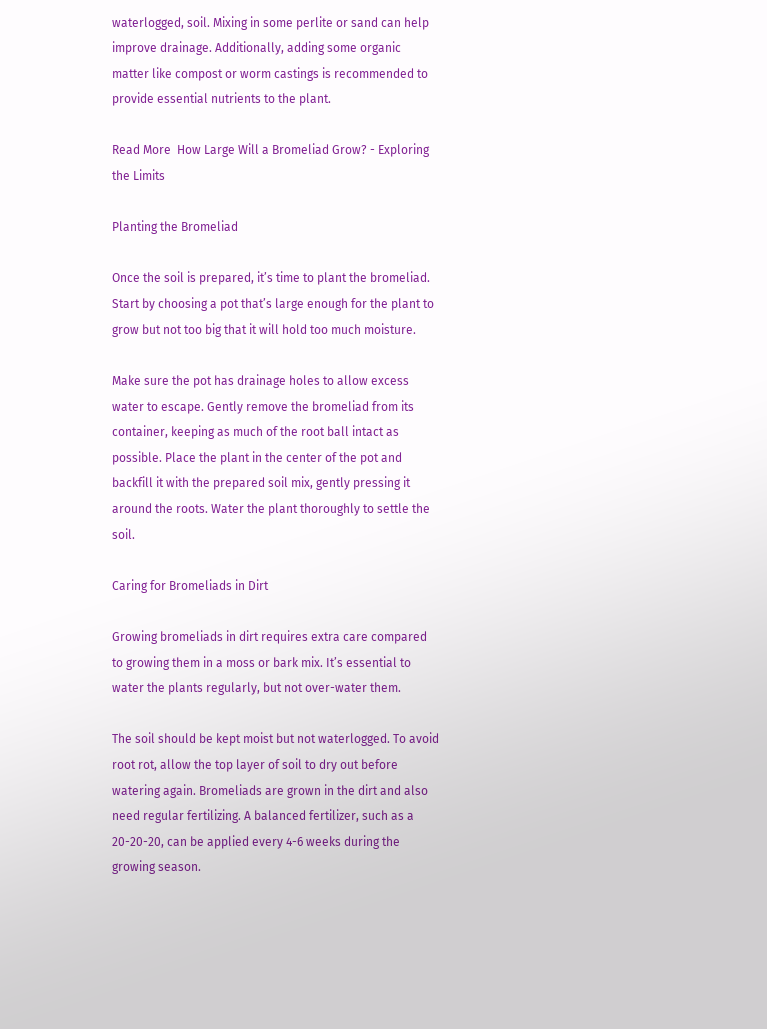waterlogged, soil. Mixing in some perlite or sand can help improve drainage. Additionally, adding some organic matter like compost or worm castings is recommended to provide essential nutrients to the plant.

Read More  How Large Will a Bromeliad Grow? - Exploring the Limits

Planting the Bromeliad

Once the soil is prepared, it’s time to plant the bromeliad. Start by choosing a pot that’s large enough for the plant to grow but not too big that it will hold too much moisture.

Make sure the pot has drainage holes to allow excess water to escape. Gently remove the bromeliad from its container, keeping as much of the root ball intact as possible. Place the plant in the center of the pot and backfill it with the prepared soil mix, gently pressing it around the roots. Water the plant thoroughly to settle the soil.

Caring for Bromeliads in Dirt

Growing bromeliads in dirt requires extra care compared to growing them in a moss or bark mix. It’s essential to water the plants regularly, but not over-water them.

The soil should be kept moist but not waterlogged. To avoid root rot, allow the top layer of soil to dry out before watering again. Bromeliads are grown in the dirt and also need regular fertilizing. A balanced fertilizer, such as a 20-20-20, can be applied every 4-6 weeks during the growing season.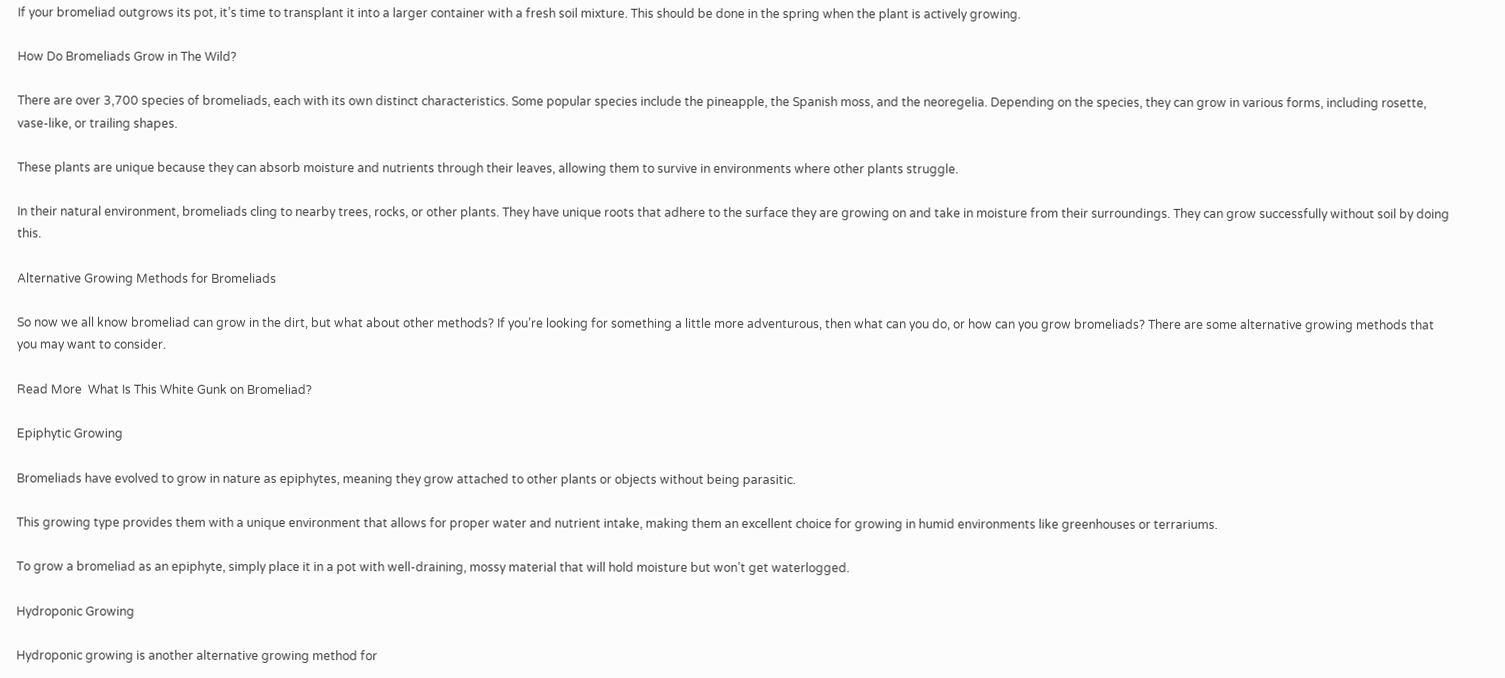If your bromeliad outgrows its pot, it’s time to transplant it into a larger container with a fresh soil mixture. This should be done in the spring when the plant is actively growing.

How Do Bromeliads Grow in The Wild?

There are over 3,700 species of bromeliads, each with its own distinct characteristics. Some popular species include the pineapple, the Spanish moss, and the neoregelia. Depending on the species, they can grow in various forms, including rosette, vase-like, or trailing shapes.

These plants are unique because they can absorb moisture and nutrients through their leaves, allowing them to survive in environments where other plants struggle.

In their natural environment, bromeliads cling to nearby trees, rocks, or other plants. They have unique roots that adhere to the surface they are growing on and take in moisture from their surroundings. They can grow successfully without soil by doing this.

Alternative Growing Methods for Bromeliads

So now we all know bromeliad can grow in the dirt, but what about other methods? If you’re looking for something a little more adventurous, then what can you do, or how can you grow bromeliads? There are some alternative growing methods that you may want to consider.

Read More  What Is This White Gunk on Bromeliad?

Epiphytic Growing

Bromeliads have evolved to grow in nature as epiphytes, meaning they grow attached to other plants or objects without being parasitic.

This growing type provides them with a unique environment that allows for proper water and nutrient intake, making them an excellent choice for growing in humid environments like greenhouses or terrariums.

To grow a bromeliad as an epiphyte, simply place it in a pot with well-draining, mossy material that will hold moisture but won’t get waterlogged.

Hydroponic Growing

Hydroponic growing is another alternative growing method for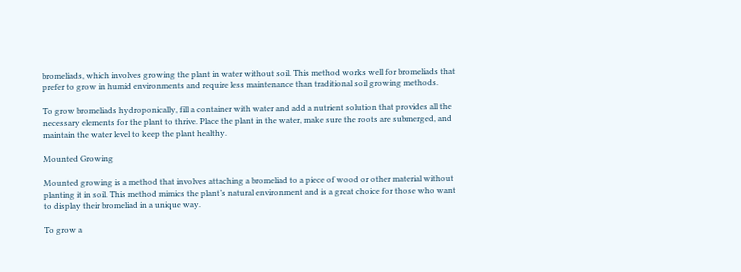bromeliads, which involves growing the plant in water without soil. This method works well for bromeliads that prefer to grow in humid environments and require less maintenance than traditional soil growing methods.

To grow bromeliads hydroponically, fill a container with water and add a nutrient solution that provides all the necessary elements for the plant to thrive. Place the plant in the water, make sure the roots are submerged, and maintain the water level to keep the plant healthy.

Mounted Growing

Mounted growing is a method that involves attaching a bromeliad to a piece of wood or other material without planting it in soil. This method mimics the plant’s natural environment and is a great choice for those who want to display their bromeliad in a unique way.

To grow a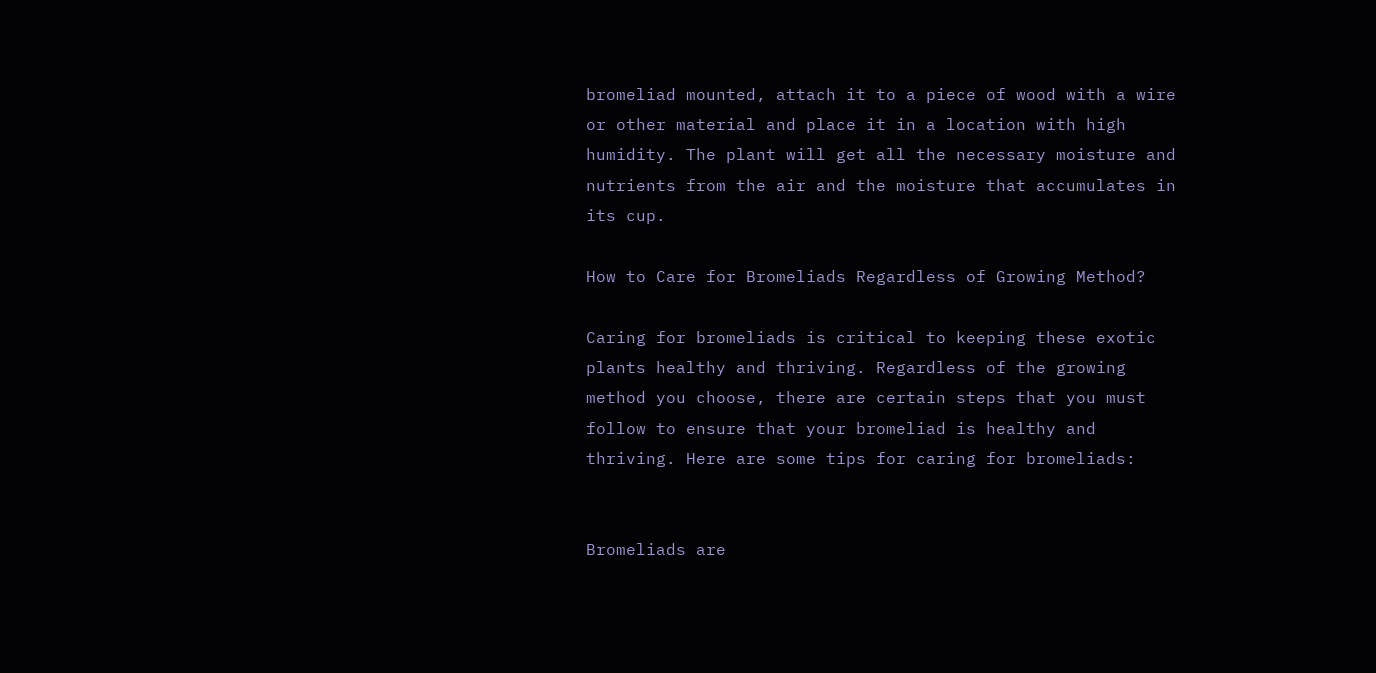bromeliad mounted, attach it to a piece of wood with a wire or other material and place it in a location with high humidity. The plant will get all the necessary moisture and nutrients from the air and the moisture that accumulates in its cup.

How to Care for Bromeliads Regardless of Growing Method?

Caring for bromeliads is critical to keeping these exotic plants healthy and thriving. Regardless of the growing method you choose, there are certain steps that you must follow to ensure that your bromeliad is healthy and thriving. Here are some tips for caring for bromeliads:


Bromeliads are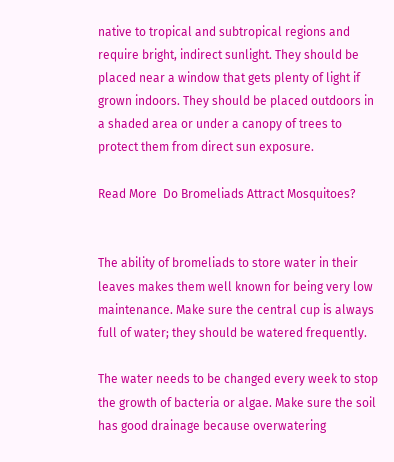native to tropical and subtropical regions and require bright, indirect sunlight. They should be placed near a window that gets plenty of light if grown indoors. They should be placed outdoors in a shaded area or under a canopy of trees to protect them from direct sun exposure.

Read More  Do Bromeliads Attract Mosquitoes?


The ability of bromeliads to store water in their leaves makes them well known for being very low maintenance. Make sure the central cup is always full of water; they should be watered frequently.

The water needs to be changed every week to stop the growth of bacteria or algae. Make sure the soil has good drainage because overwatering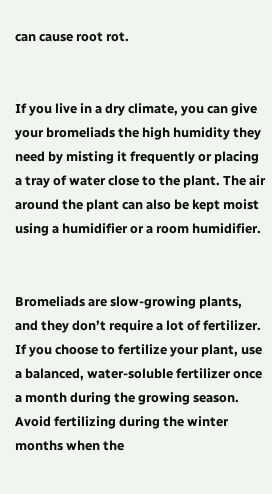can cause root rot.


If you live in a dry climate, you can give your bromeliads the high humidity they need by misting it frequently or placing a tray of water close to the plant. The air around the plant can also be kept moist using a humidifier or a room humidifier.


Bromeliads are slow-growing plants, and they don’t require a lot of fertilizer. If you choose to fertilize your plant, use a balanced, water-soluble fertilizer once a month during the growing season. Avoid fertilizing during the winter months when the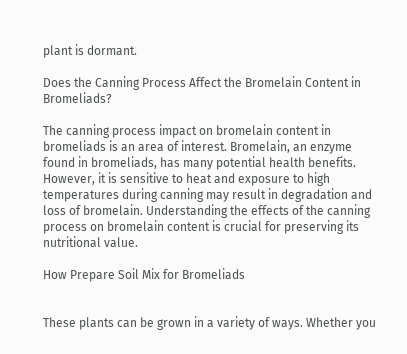plant is dormant.

Does the Canning Process Affect the Bromelain Content in Bromeliads?

The canning process impact on bromelain content in bromeliads is an area of interest. Bromelain, an enzyme found in bromeliads, has many potential health benefits. However, it is sensitive to heat and exposure to high temperatures during canning may result in degradation and loss of bromelain. Understanding the effects of the canning process on bromelain content is crucial for preserving its nutritional value.

How Prepare Soil Mix for Bromeliads


These plants can be grown in a variety of ways. Whether you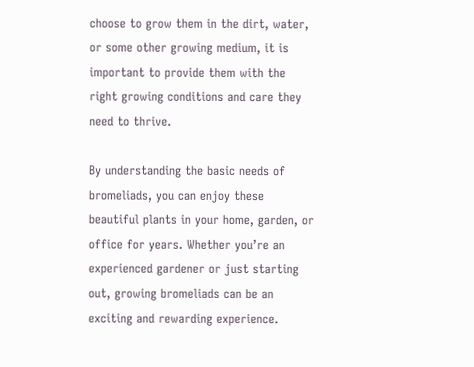choose to grow them in the dirt, water, or some other growing medium, it is important to provide them with the right growing conditions and care they need to thrive.

By understanding the basic needs of bromeliads, you can enjoy these beautiful plants in your home, garden, or office for years. Whether you’re an experienced gardener or just starting out, growing bromeliads can be an exciting and rewarding experience.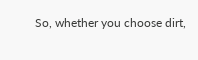So, whether you choose dirt,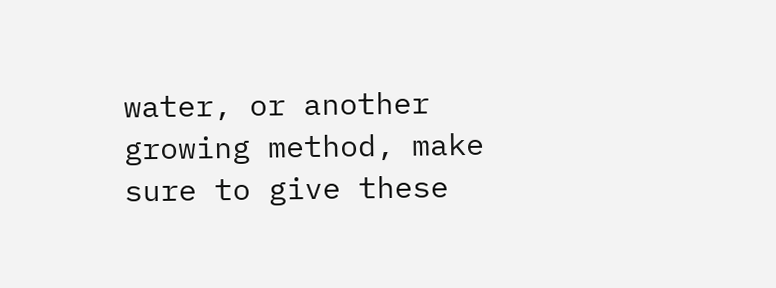water, or another growing method, make sure to give these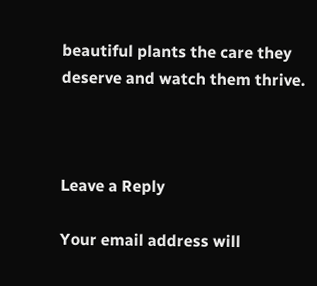beautiful plants the care they deserve and watch them thrive.



Leave a Reply

Your email address will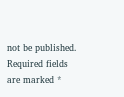not be published. Required fields are marked *